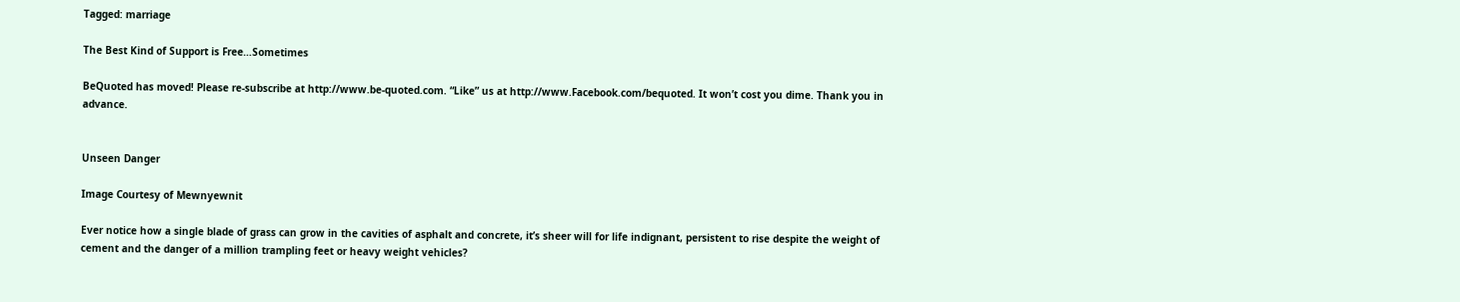Tagged: marriage

The Best Kind of Support is Free…Sometimes

BeQuoted has moved! Please re-subscribe at http://www.be-quoted.com. “Like” us at http://www.Facebook.com/bequoted. It won’t cost you dime. Thank you in advance.


Unseen Danger

Image Courtesy of Mewnyewnit

Ever notice how a single blade of grass can grow in the cavities of asphalt and concrete, it’s sheer will for life indignant, persistent to rise despite the weight of cement and the danger of a million trampling feet or heavy weight vehicles?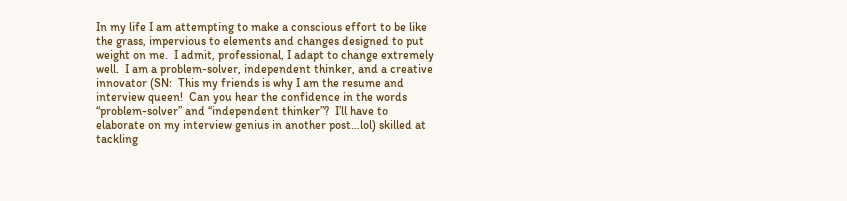In my life I am attempting to make a conscious effort to be like the grass, impervious to elements and changes designed to put weight on me.  I admit, professional, I adapt to change extremely well.  I am a problem-solver, independent thinker, and a creative innovator (SN:  This my friends is why I am the resume and interview queen!  Can you hear the confidence in the words “problem-solver” and “independent thinker”?  I’ll have to elaborate on my interview genius in another post…lol) skilled at tackling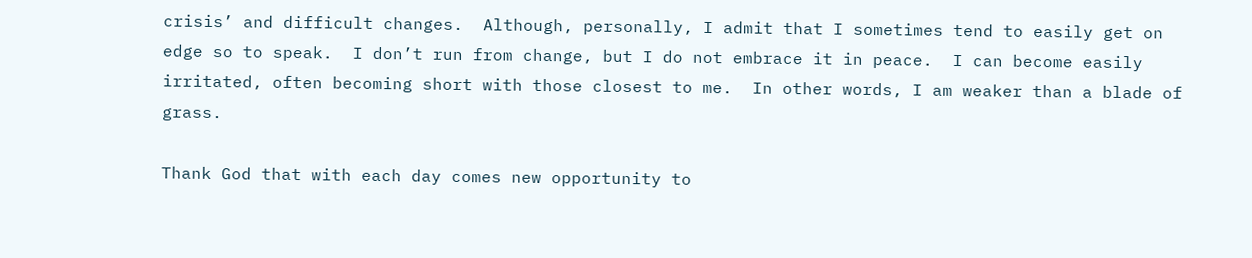crisis’ and difficult changes.  Although, personally, I admit that I sometimes tend to easily get on edge so to speak.  I don’t run from change, but I do not embrace it in peace.  I can become easily irritated, often becoming short with those closest to me.  In other words, I am weaker than a blade of grass.

Thank God that with each day comes new opportunity to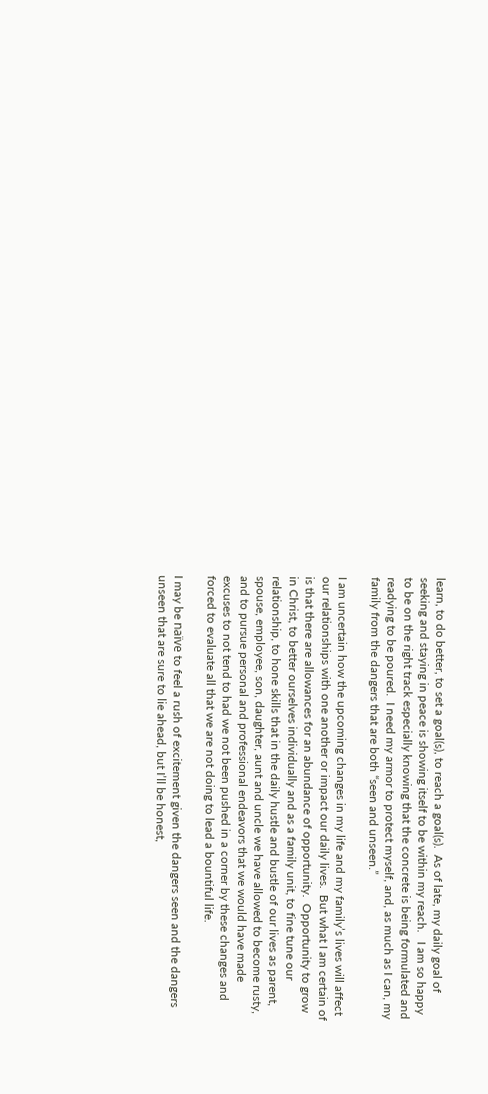learn, to do better, to set a goal(s), to reach a goal(s).  As of late, my daily goal of seeking and staying in peace is showing itself to be within my reach.   I am so happy to be on the right track especially knowing that the concrete is being formulated and readying to be poured.  I need my armor to protect myself, and, as much as I can, my family from the dangers that are both “seen and unseen.”

I am uncertain how the upcoming changes in my life and my family’s lives will affect our relationships with one another or impact our daily lives.  But what I am certain of is that there are allowances for an abundance of opportunity.  Opportunity to grow in Christ, to better ourselves individually and as a family unit, to fine tune our relationship, to hone skills that in the daily hustle and bustle of our lives as parent, spouse, employee, son, daughter, aunt and uncle we have allowed to become rusty, and to pursue personal and professional endeavors that we would have made excuses to not tend to had we not been pushed in a corner by these changes and forced to evaluate all that we are not doing to lead a bountiful life.

I may be naïve to feel a rush of excitement given the dangers seen and the dangers unseen that are sure to lie ahead, but I’ll be honest,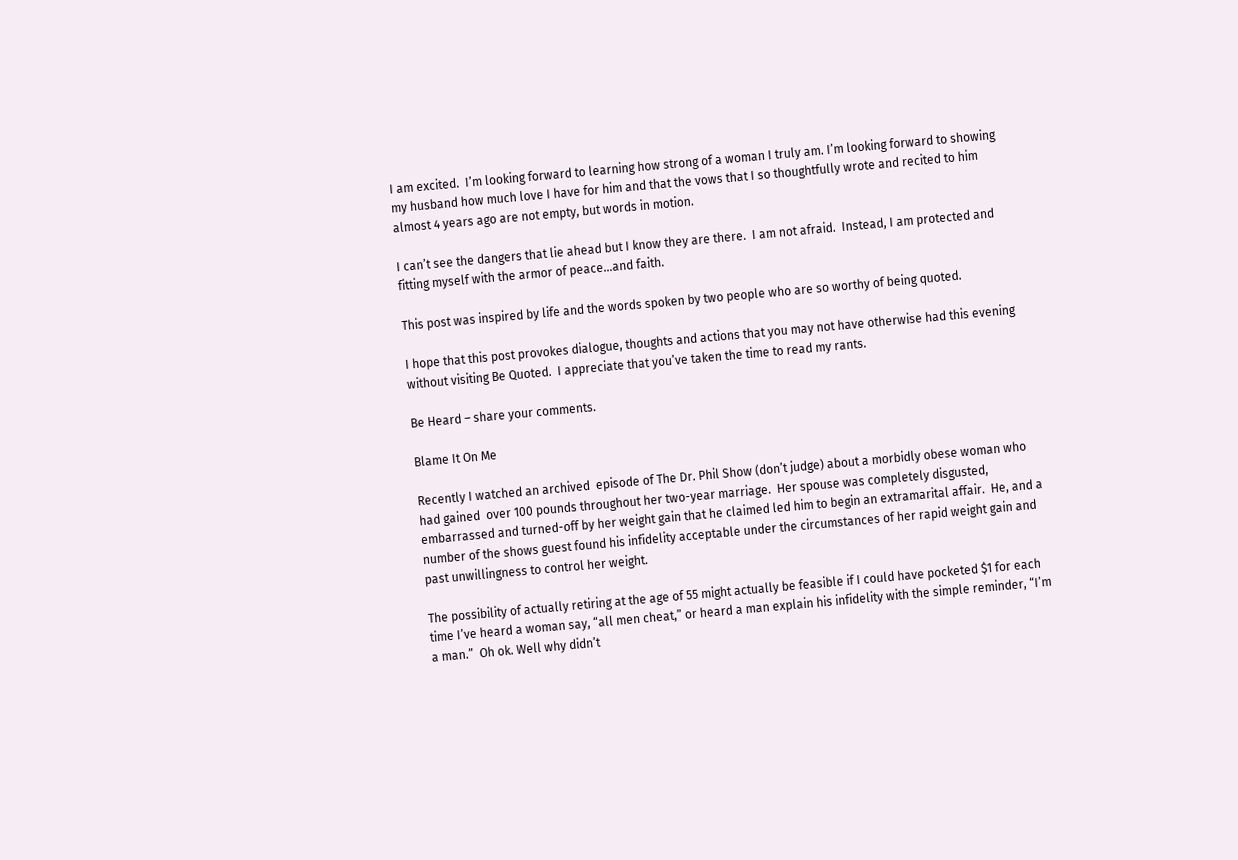I am excited.  I’m looking forward to learning how strong of a woman I truly am. I’m looking forward to showing my husband how much love I have for him and that the vows that I so thoughtfully wrote and recited to him almost 4 years ago are not empty, but words in motion.

I can’t see the dangers that lie ahead but I know they are there.  I am not afraid.  Instead, I am protected and fitting myself with the armor of peace…and faith.

This post was inspired by life and the words spoken by two people who are so worthy of being quoted.

I hope that this post provokes dialogue, thoughts and actions that you may not have otherwise had this evening without visiting Be Quoted.  I appreciate that you’ve taken the time to read my rants.

Be Heard – share your comments.

Blame It On Me

Recently I watched an archived  episode of The Dr. Phil Show (don’t judge) about a morbidly obese woman who had gained  over 100 pounds throughout her two-year marriage.  Her spouse was completely disgusted, embarrassed and turned-off by her weight gain that he claimed led him to begin an extramarital affair.  He, and a number of the shows guest found his infidelity acceptable under the circumstances of her rapid weight gain and past unwillingness to control her weight.

The possibility of actually retiring at the age of 55 might actually be feasible if I could have pocketed $1 for each time I’ve heard a woman say, “all men cheat,” or heard a man explain his infidelity with the simple reminder, “I’m a man.”  Oh ok. Well why didn’t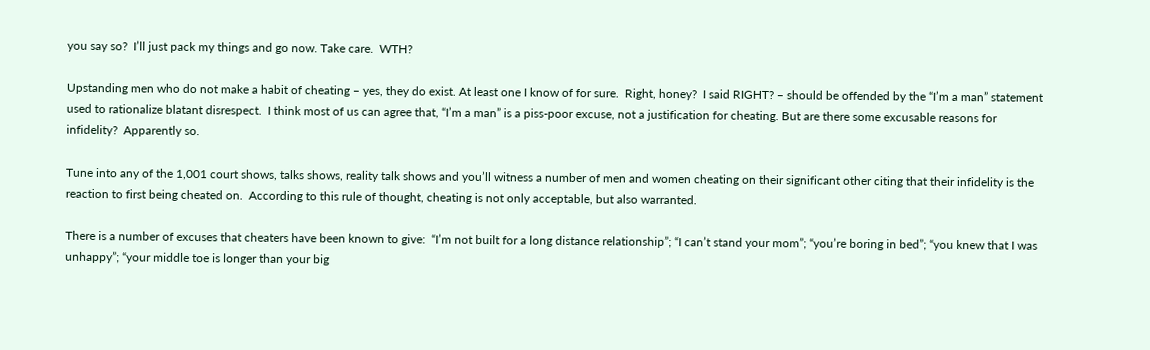you say so?  I’ll just pack my things and go now. Take care.  WTH?

Upstanding men who do not make a habit of cheating – yes, they do exist. At least one I know of for sure.  Right, honey?  I said RIGHT? – should be offended by the “I’m a man” statement used to rationalize blatant disrespect.  I think most of us can agree that, “I’m a man” is a piss-poor excuse, not a justification for cheating. But are there some excusable reasons for infidelity?  Apparently so.

Tune into any of the 1,001 court shows, talks shows, reality talk shows and you’ll witness a number of men and women cheating on their significant other citing that their infidelity is the reaction to first being cheated on.  According to this rule of thought, cheating is not only acceptable, but also warranted.

There is a number of excuses that cheaters have been known to give:  “I’m not built for a long distance relationship”; “I can’t stand your mom”; “you’re boring in bed”; “you knew that I was unhappy”; “your middle toe is longer than your big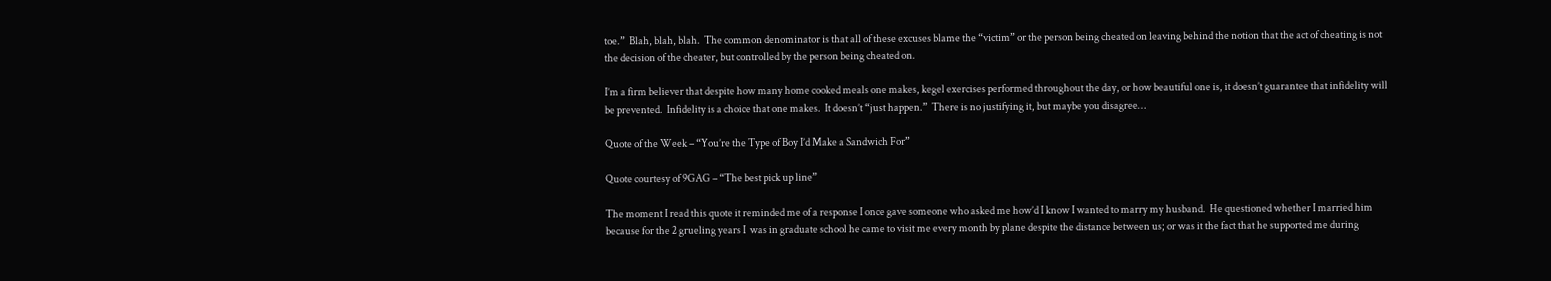toe.”  Blah, blah, blah.  The common denominator is that all of these excuses blame the “victim” or the person being cheated on leaving behind the notion that the act of cheating is not the decision of the cheater, but controlled by the person being cheated on.

I’m a firm believer that despite how many home cooked meals one makes, kegel exercises performed throughout the day, or how beautiful one is, it doesn’t guarantee that infidelity will be prevented.  Infidelity is a choice that one makes.  It doesn’t “just happen.”  There is no justifying it, but maybe you disagree…

Quote of the Week – “You’re the Type of Boy I’d Make a Sandwich For”

Quote courtesy of 9GAG – “The best pick up line”

The moment I read this quote it reminded me of a response I once gave someone who asked me how’d I know I wanted to marry my husband.  He questioned whether I married him because for the 2 grueling years I  was in graduate school he came to visit me every month by plane despite the distance between us; or was it the fact that he supported me during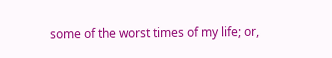some of the worst times of my life; or,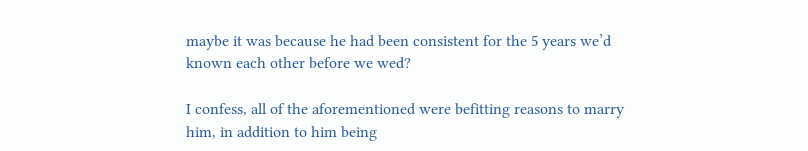maybe it was because he had been consistent for the 5 years we’d known each other before we wed?

I confess, all of the aforementioned were befitting reasons to marry him, in addition to him being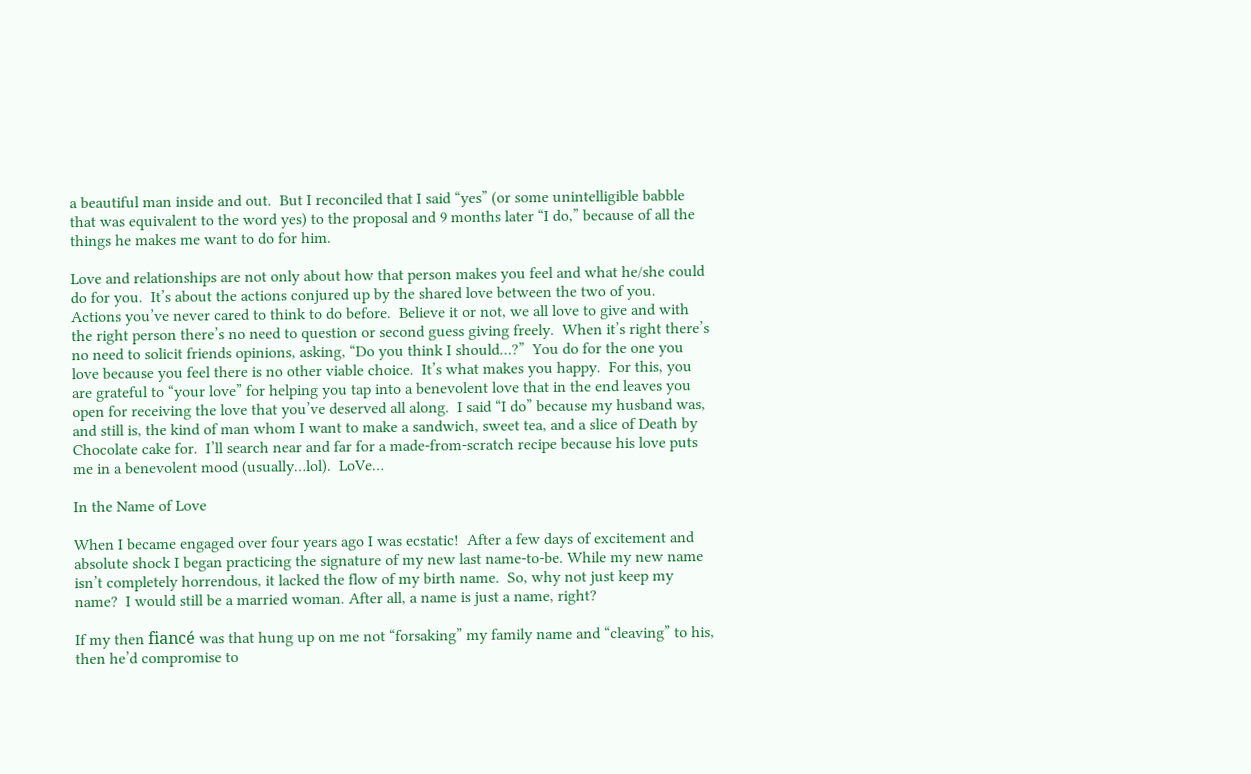a beautiful man inside and out.  But I reconciled that I said “yes” (or some unintelligible babble that was equivalent to the word yes) to the proposal and 9 months later “I do,” because of all the things he makes me want to do for him.

Love and relationships are not only about how that person makes you feel and what he/she could do for you.  It’s about the actions conjured up by the shared love between the two of you.  Actions you’ve never cared to think to do before.  Believe it or not, we all love to give and with the right person there’s no need to question or second guess giving freely.  When it’s right there’s no need to solicit friends opinions, asking, “Do you think I should…?”  You do for the one you love because you feel there is no other viable choice.  It’s what makes you happy.  For this, you are grateful to “your love” for helping you tap into a benevolent love that in the end leaves you open for receiving the love that you’ve deserved all along.  I said “I do” because my husband was, and still is, the kind of man whom I want to make a sandwich, sweet tea, and a slice of Death by Chocolate cake for.  I’ll search near and far for a made-from-scratch recipe because his love puts me in a benevolent mood (usually…lol).  LoVe…

In the Name of Love

When I became engaged over four years ago I was ecstatic!  After a few days of excitement and absolute shock I began practicing the signature of my new last name-to-be. While my new name isn’t completely horrendous, it lacked the flow of my birth name.  So, why not just keep my name?  I would still be a married woman. After all, a name is just a name, right?

If my then fiancé was that hung up on me not “forsaking” my family name and “cleaving” to his, then he’d compromise to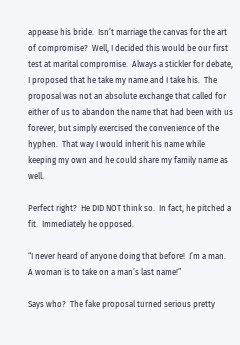appease his bride.  Isn’t marriage the canvas for the art of compromise?  Well, I decided this would be our first test at marital compromise.  Always a stickler for debate, I proposed that he take my name and I take his.  The proposal was not an absolute exchange that called for either of us to abandon the name that had been with us forever, but simply exercised the convenience of the hyphen.  That way I would inherit his name while keeping my own and he could share my family name as well.

Perfect right?  He DID NOT think so.  In fact, he pitched a fit.  Immediately he opposed.

“I never heard of anyone doing that before!  I’m a man.  A woman is to take on a man’s last name!”

Says who?  The fake proposal turned serious pretty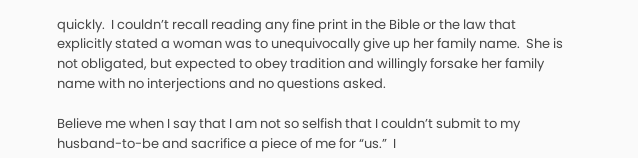quickly.  I couldn’t recall reading any fine print in the Bible or the law that explicitly stated a woman was to unequivocally give up her family name.  She is not obligated, but expected to obey tradition and willingly forsake her family name with no interjections and no questions asked.

Believe me when I say that I am not so selfish that I couldn’t submit to my husband-to-be and sacrifice a piece of me for “us.”  I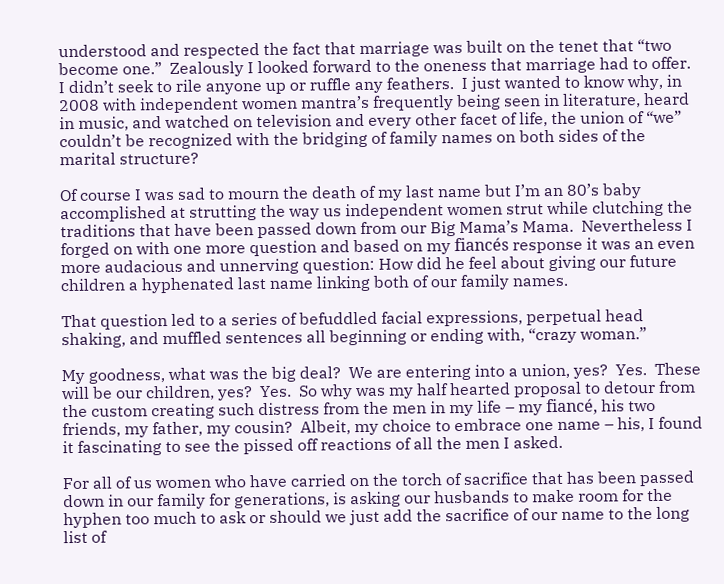understood and respected the fact that marriage was built on the tenet that “two become one.”  Zealously I looked forward to the oneness that marriage had to offer.  I didn’t seek to rile anyone up or ruffle any feathers.  I just wanted to know why, in 2008 with independent women mantra’s frequently being seen in literature, heard in music, and watched on television and every other facet of life, the union of “we” couldn’t be recognized with the bridging of family names on both sides of the marital structure?

Of course I was sad to mourn the death of my last name but I’m an 80’s baby accomplished at strutting the way us independent women strut while clutching the traditions that have been passed down from our Big Mama’s Mama.  Nevertheless I forged on with one more question and based on my fiancés response it was an even more audacious and unnerving question: How did he feel about giving our future children a hyphenated last name linking both of our family names.

That question led to a series of befuddled facial expressions, perpetual head shaking, and muffled sentences all beginning or ending with, “crazy woman.”

My goodness, what was the big deal?  We are entering into a union, yes?  Yes.  These will be our children, yes?  Yes.  So why was my half hearted proposal to detour from the custom creating such distress from the men in my life – my fiancé, his two friends, my father, my cousin?  Albeit, my choice to embrace one name – his, I found it fascinating to see the pissed off reactions of all the men I asked.

For all of us women who have carried on the torch of sacrifice that has been passed down in our family for generations, is asking our husbands to make room for the hyphen too much to ask or should we just add the sacrifice of our name to the long list of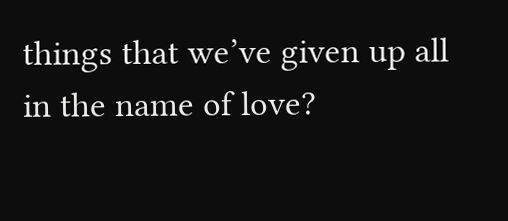things that we’ve given up all in the name of love?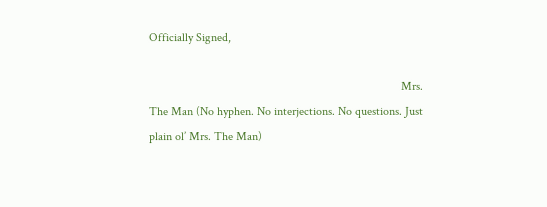Officially Signed,

                                                                                    Mrs. The Man (No hyphen. No interjections. No questions. Just plain ol’ Mrs. The Man)